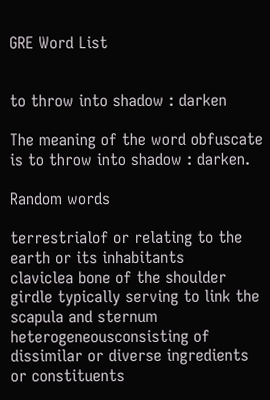GRE Word List


to throw into shadow : darken

The meaning of the word obfuscate is to throw into shadow : darken.

Random words

terrestrialof or relating to the earth or its inhabitants
claviclea bone of the shoulder girdle typically serving to link the scapula and sternum
heterogeneousconsisting of dissimilar or diverse ingredients or constituents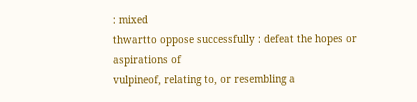: mixed
thwartto oppose successfully : defeat the hopes or aspirations of
vulpineof, relating to, or resembling a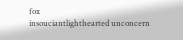fox
insouciantlighthearted unconcern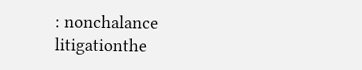: nonchalance
litigationthe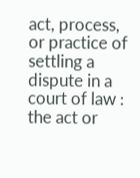act, process, or practice of settling a dispute in a court of law : the act or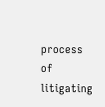process of litigating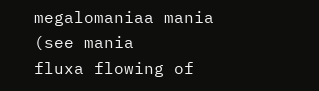megalomaniaa mania (see mania
fluxa flowing of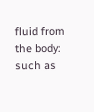fluid from the body: such as